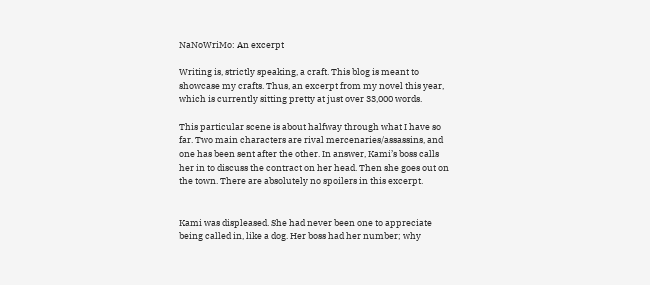NaNoWriMo: An excerpt

Writing is, strictly speaking, a craft. This blog is meant to showcase my crafts. Thus, an excerpt from my novel this year, which is currently sitting pretty at just over 33,000 words.

This particular scene is about halfway through what I have so far. Two main characters are rival mercenaries/assassins, and one has been sent after the other. In answer, Kami’s boss calls her in to discuss the contract on her head. Then she goes out on the town. There are absolutely no spoilers in this excerpt.


Kami was displeased. She had never been one to appreciate being called in, like a dog. Her boss had her number; why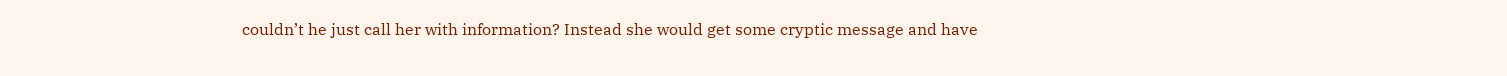couldn’t he just call her with information? Instead she would get some cryptic message and have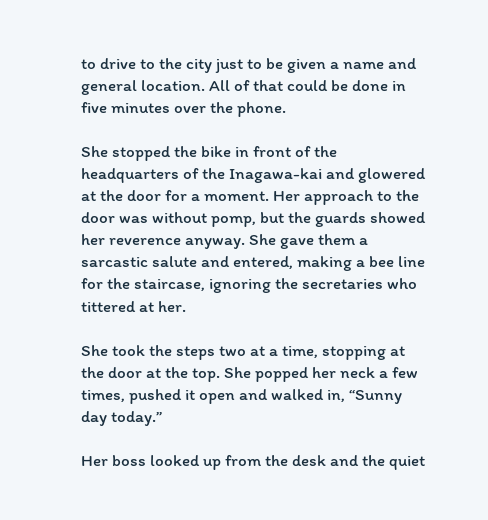to drive to the city just to be given a name and general location. All of that could be done in five minutes over the phone.

She stopped the bike in front of the headquarters of the Inagawa-kai and glowered at the door for a moment. Her approach to the door was without pomp, but the guards showed her reverence anyway. She gave them a sarcastic salute and entered, making a bee line for the staircase, ignoring the secretaries who tittered at her.

She took the steps two at a time, stopping at the door at the top. She popped her neck a few times, pushed it open and walked in, “Sunny day today.”

Her boss looked up from the desk and the quiet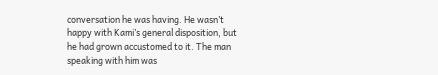conversation he was having. He wasn’t happy with Kami’s general disposition, but he had grown accustomed to it. The man speaking with him was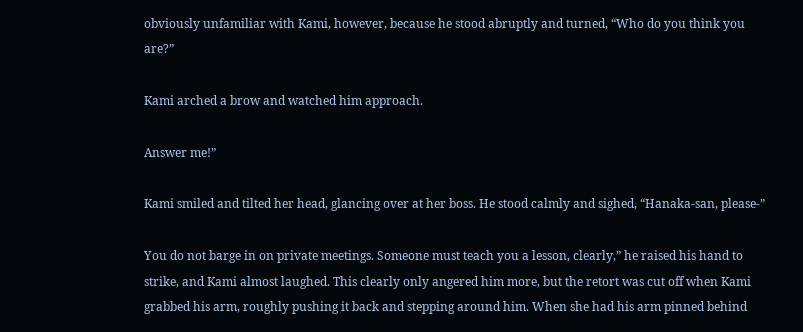obviously unfamiliar with Kami, however, because he stood abruptly and turned, “Who do you think you are?”

Kami arched a brow and watched him approach.

Answer me!”

Kami smiled and tilted her head, glancing over at her boss. He stood calmly and sighed, “Hanaka-san, please-”

You do not barge in on private meetings. Someone must teach you a lesson, clearly,” he raised his hand to strike, and Kami almost laughed. This clearly only angered him more, but the retort was cut off when Kami grabbed his arm, roughly pushing it back and stepping around him. When she had his arm pinned behind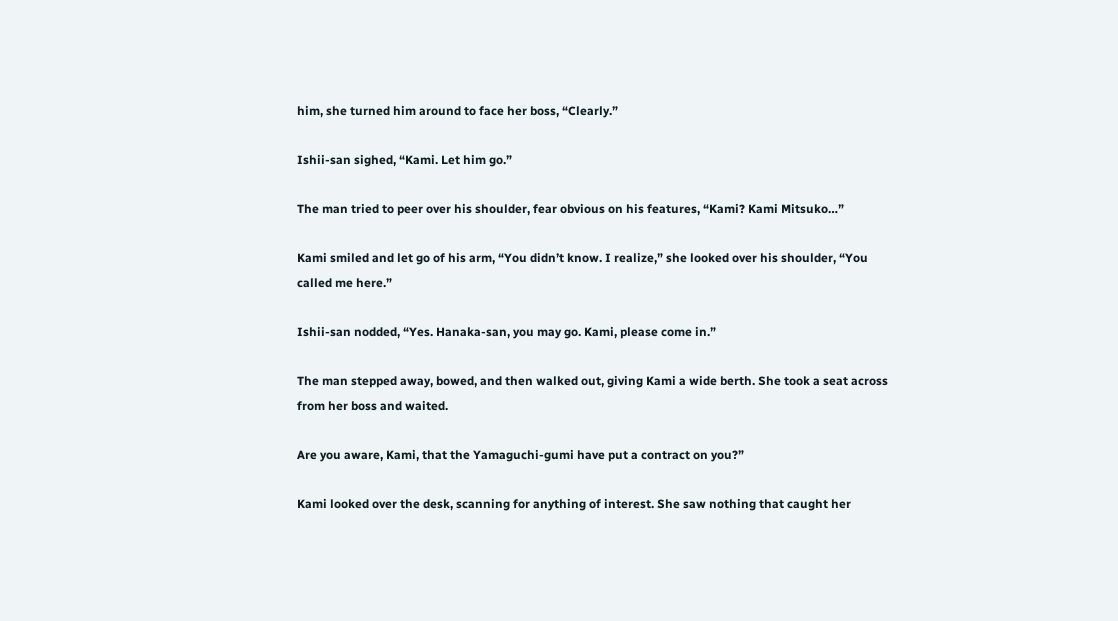him, she turned him around to face her boss, “Clearly.”

Ishii-san sighed, “Kami. Let him go.”

The man tried to peer over his shoulder, fear obvious on his features, “Kami? Kami Mitsuko…”

Kami smiled and let go of his arm, “You didn’t know. I realize,” she looked over his shoulder, “You called me here.”

Ishii-san nodded, “Yes. Hanaka-san, you may go. Kami, please come in.”

The man stepped away, bowed, and then walked out, giving Kami a wide berth. She took a seat across from her boss and waited.

Are you aware, Kami, that the Yamaguchi-gumi have put a contract on you?”

Kami looked over the desk, scanning for anything of interest. She saw nothing that caught her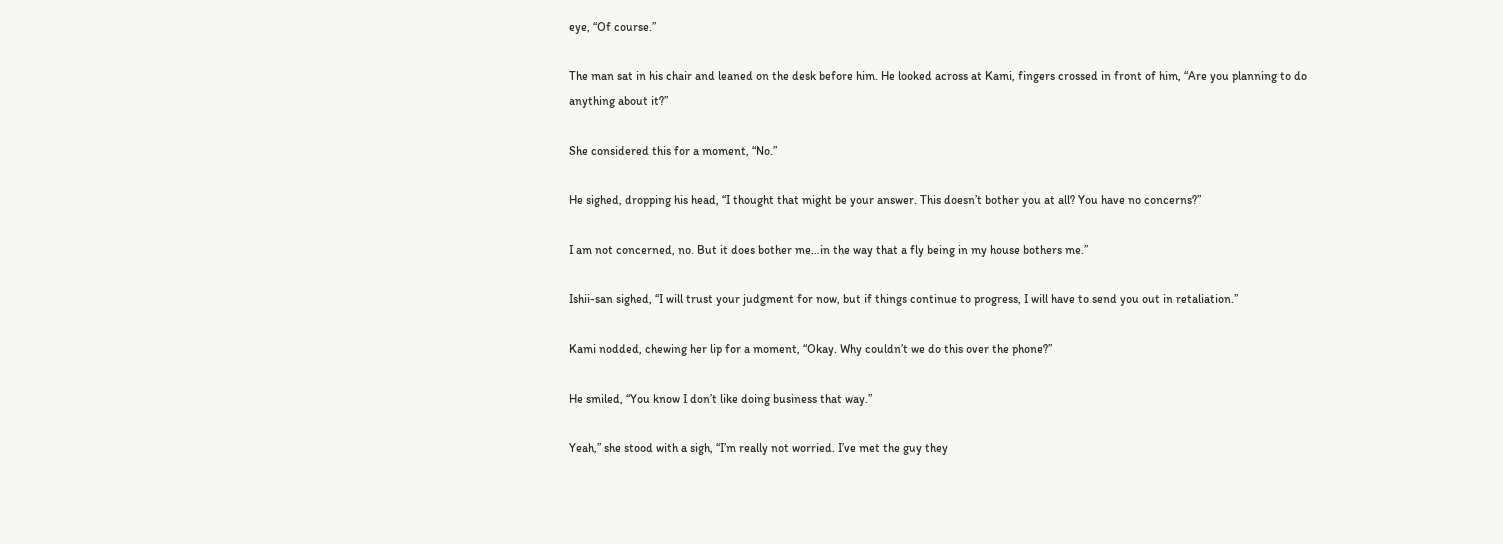eye, “Of course.”

The man sat in his chair and leaned on the desk before him. He looked across at Kami, fingers crossed in front of him, “Are you planning to do anything about it?”

She considered this for a moment, “No.”

He sighed, dropping his head, “I thought that might be your answer. This doesn’t bother you at all? You have no concerns?”

I am not concerned, no. But it does bother me…in the way that a fly being in my house bothers me.”

Ishii-san sighed, “I will trust your judgment for now, but if things continue to progress, I will have to send you out in retaliation.”

Kami nodded, chewing her lip for a moment, “Okay. Why couldn’t we do this over the phone?”

He smiled, “You know I don’t like doing business that way.”

Yeah,” she stood with a sigh, “I’m really not worried. I’ve met the guy they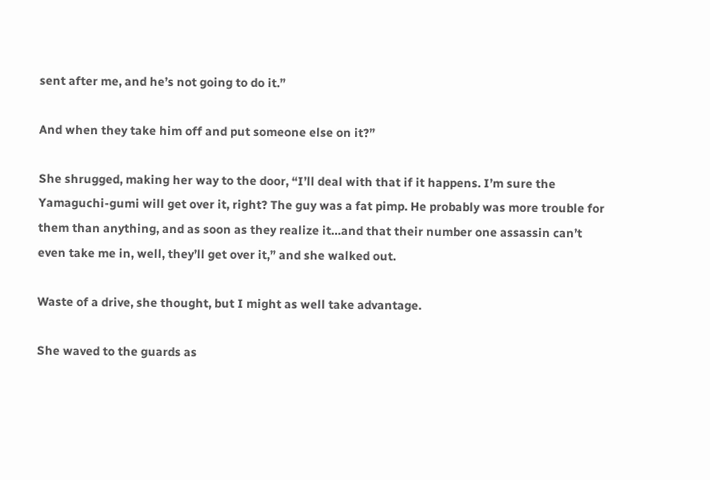sent after me, and he’s not going to do it.”

And when they take him off and put someone else on it?”

She shrugged, making her way to the door, “I’ll deal with that if it happens. I’m sure the Yamaguchi-gumi will get over it, right? The guy was a fat pimp. He probably was more trouble for them than anything, and as soon as they realize it…and that their number one assassin can’t even take me in, well, they’ll get over it,” and she walked out.

Waste of a drive, she thought, but I might as well take advantage.

She waved to the guards as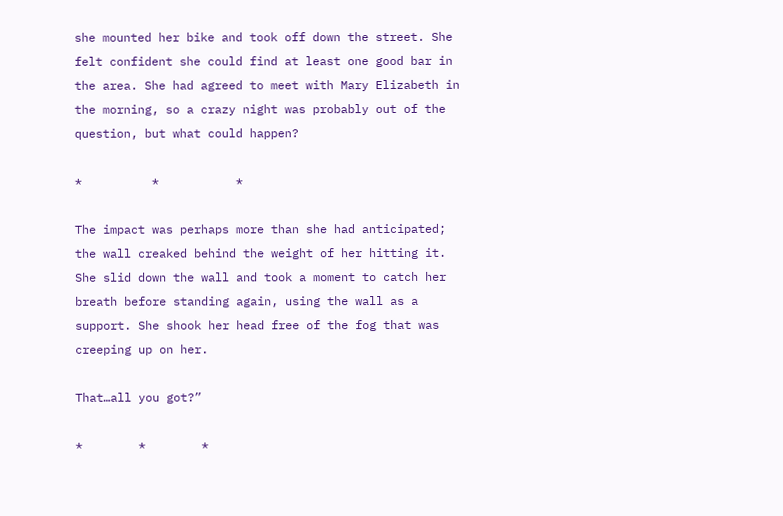she mounted her bike and took off down the street. She felt confident she could find at least one good bar in the area. She had agreed to meet with Mary Elizabeth in the morning, so a crazy night was probably out of the question, but what could happen?

*          *           *

The impact was perhaps more than she had anticipated; the wall creaked behind the weight of her hitting it. She slid down the wall and took a moment to catch her breath before standing again, using the wall as a support. She shook her head free of the fog that was creeping up on her.

That…all you got?”

*        *        *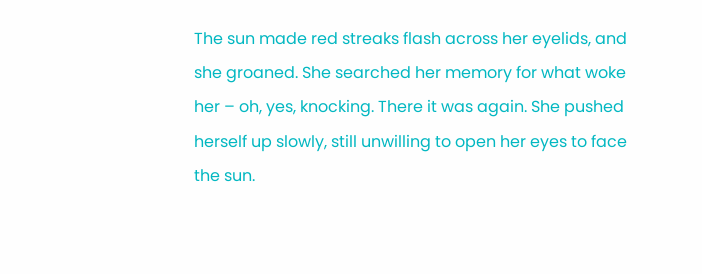The sun made red streaks flash across her eyelids, and she groaned. She searched her memory for what woke her – oh, yes, knocking. There it was again. She pushed herself up slowly, still unwilling to open her eyes to face the sun.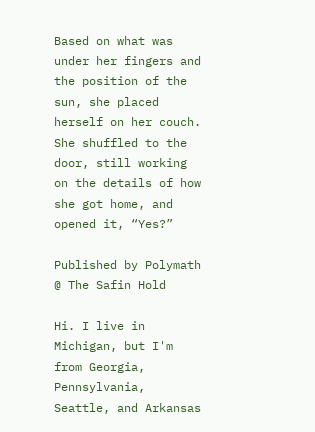Based on what was under her fingers and the position of the sun, she placed herself on her couch. She shuffled to the door, still working on the details of how she got home, and opened it, “Yes?”

Published by Polymath @ The Safin Hold

Hi. I live in Michigan, but I'm from Georgia, Pennsylvania, Seattle, and Arkansas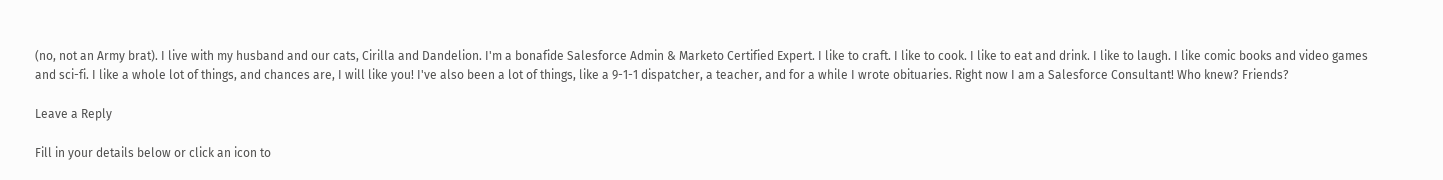(no, not an Army brat). I live with my husband and our cats, Cirilla and Dandelion. I'm a bonafide Salesforce Admin & Marketo Certified Expert. I like to craft. I like to cook. I like to eat and drink. I like to laugh. I like comic books and video games and sci-fi. I like a whole lot of things, and chances are, I will like you! I've also been a lot of things, like a 9-1-1 dispatcher, a teacher, and for a while I wrote obituaries. Right now I am a Salesforce Consultant! Who knew? Friends?

Leave a Reply

Fill in your details below or click an icon to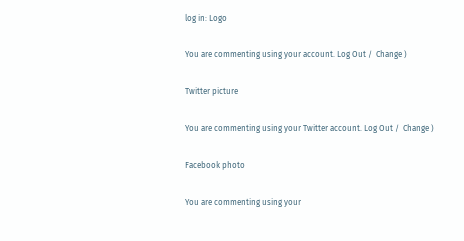log in: Logo

You are commenting using your account. Log Out /  Change )

Twitter picture

You are commenting using your Twitter account. Log Out /  Change )

Facebook photo

You are commenting using your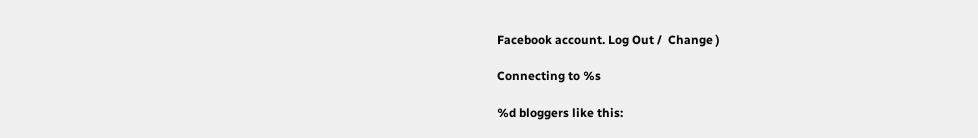Facebook account. Log Out /  Change )

Connecting to %s

%d bloggers like this: